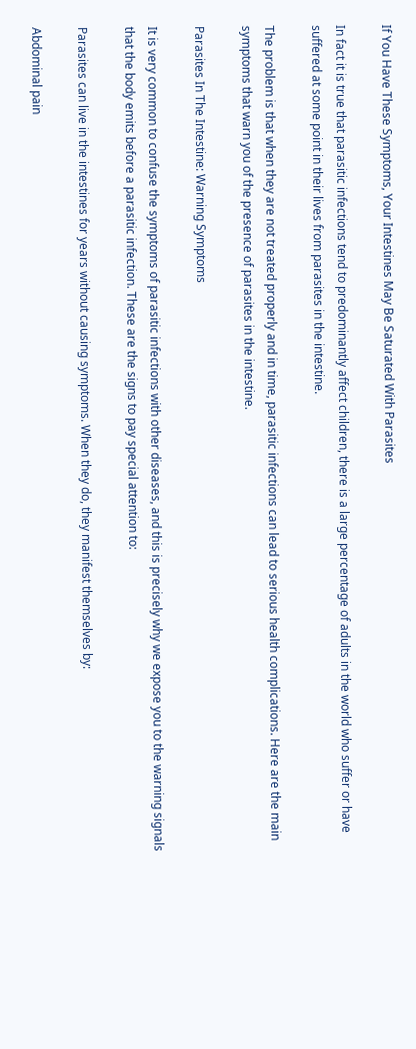If You Have These Symptoms, Your Intestines May Be Saturated With Parasites

In fact it is true that parasitic infections tend to predominantly affect children, there is a large percentage of adults in the world who suffer or have suffered at some point in their lives from parasites in the intestine.

The problem is that when they are not treated properly and in time, parasitic infections can lead to serious health complications. Here are the main symptoms that warn you of the presence of parasites in the intestine.

Parasites In The Intestine: Warning Symptoms

It is very common to confuse the symptoms of parasitic infections with other diseases, and this is precisely why we expose you to the warning signals that the body emits before a parasitic infection. These are the signs to pay special attention to:

Parasites can live in the intestines for years without causing symptoms. When they do, they manifest themselves by:

Abdominal pain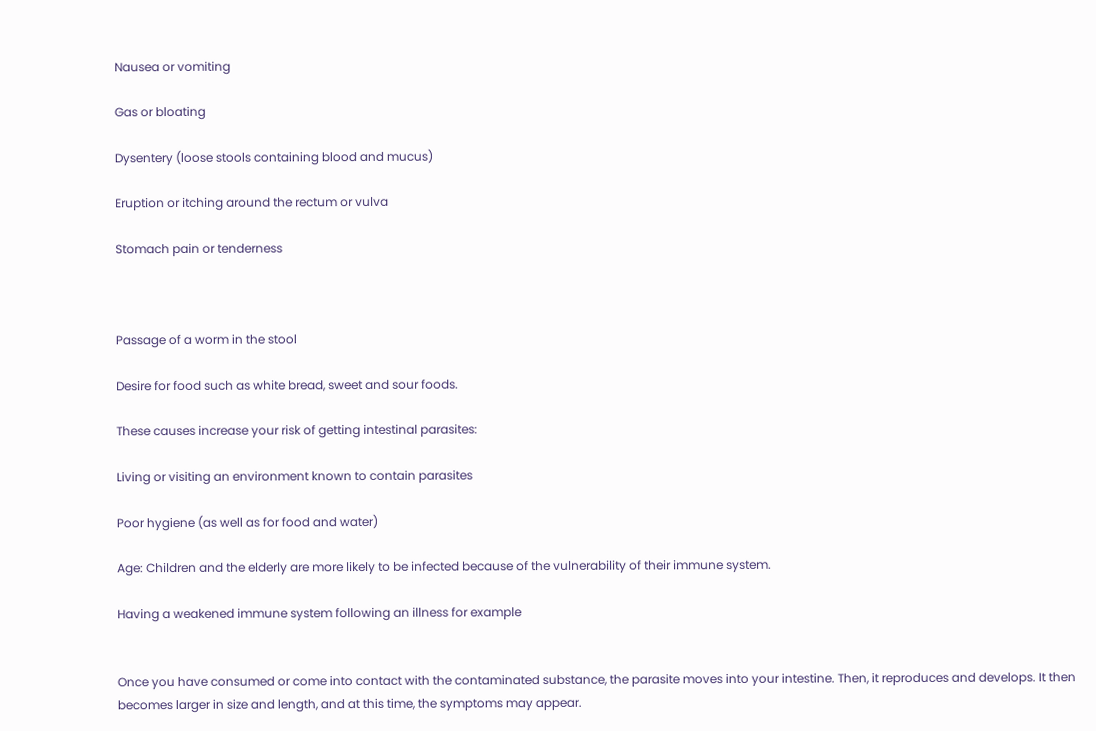Nausea or vomiting

Gas or bloating

Dysentery (loose stools containing blood and mucus)

Eruption or itching around the rectum or vulva

Stomach pain or tenderness



Passage of a worm in the stool

Desire for food such as white bread, sweet and sour foods.

These causes increase your risk of getting intestinal parasites:

Living or visiting an environment known to contain parasites

Poor hygiene (as well as for food and water)

Age: Children and the elderly are more likely to be infected because of the vulnerability of their immune system.

Having a weakened immune system following an illness for example


Once you have consumed or come into contact with the contaminated substance, the parasite moves into your intestine. Then, it reproduces and develops. It then becomes larger in size and length, and at this time, the symptoms may appear.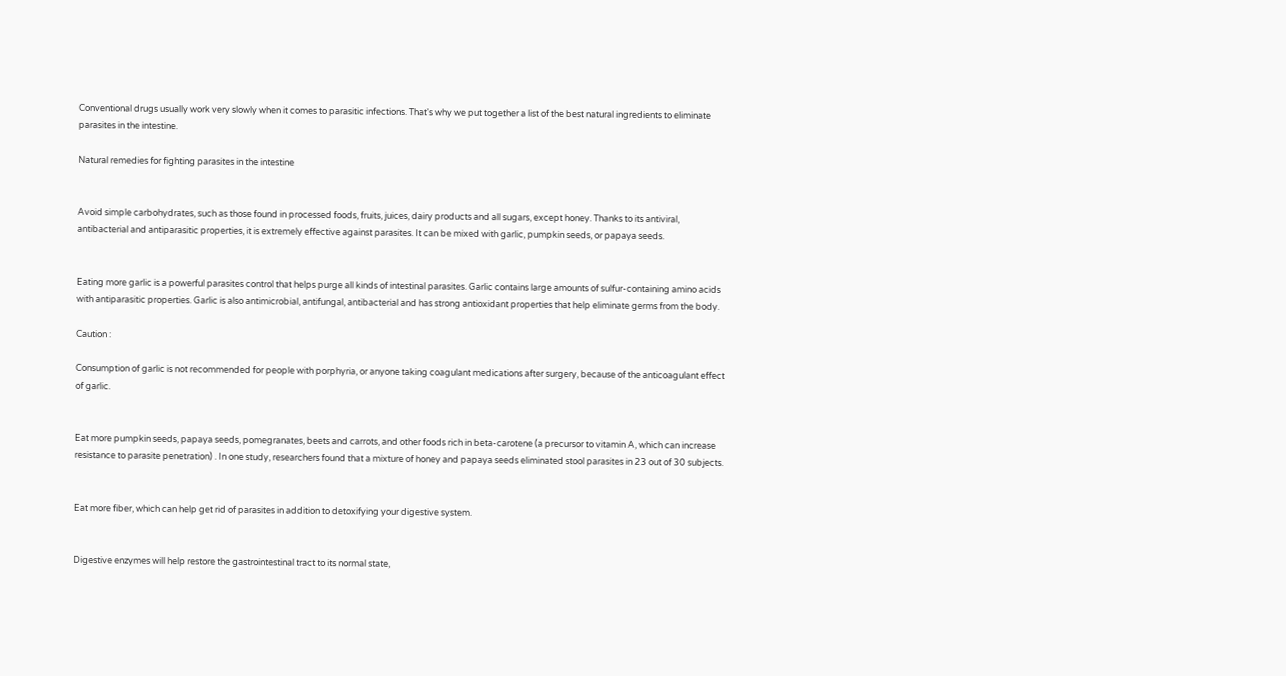Conventional drugs usually work very slowly when it comes to parasitic infections. That's why we put together a list of the best natural ingredients to eliminate parasites in the intestine.

Natural remedies for fighting parasites in the intestine


Avoid simple carbohydrates, such as those found in processed foods, fruits, juices, dairy products and all sugars, except honey. Thanks to its antiviral, antibacterial and antiparasitic properties, it is extremely effective against parasites. It can be mixed with garlic, pumpkin seeds, or papaya seeds.


Eating more garlic is a powerful parasites control that helps purge all kinds of intestinal parasites. Garlic contains large amounts of sulfur-containing amino acids with antiparasitic properties. Garlic is also antimicrobial, antifungal, antibacterial and has strong antioxidant properties that help eliminate germs from the body.

Caution :

Consumption of garlic is not recommended for people with porphyria, or anyone taking coagulant medications after surgery, because of the anticoagulant effect of garlic.


Eat more pumpkin seeds, papaya seeds, pomegranates, beets and carrots, and other foods rich in beta-carotene (a precursor to vitamin A, which can increase resistance to parasite penetration) . In one study, researchers found that a mixture of honey and papaya seeds eliminated stool parasites in 23 out of 30 subjects.


Eat more fiber, which can help get rid of parasites in addition to detoxifying your digestive system.


Digestive enzymes will help restore the gastrointestinal tract to its normal state,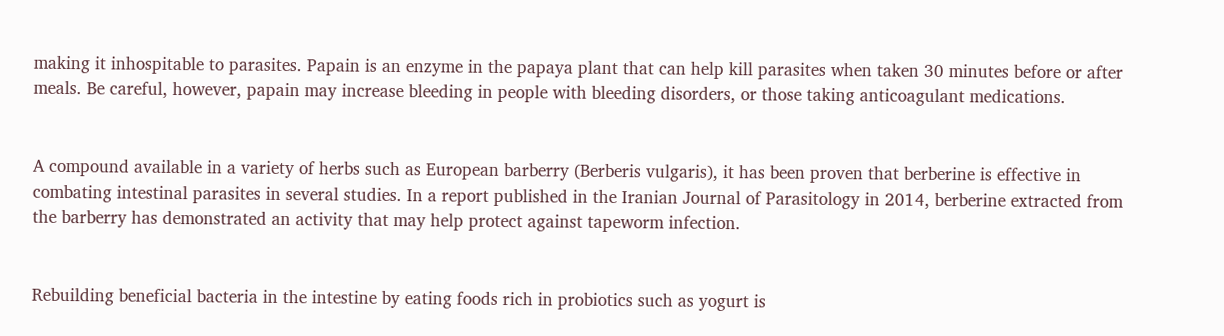making it inhospitable to parasites. Papain is an enzyme in the papaya plant that can help kill parasites when taken 30 minutes before or after meals. Be careful, however, papain may increase bleeding in people with bleeding disorders, or those taking anticoagulant medications.


A compound available in a variety of herbs such as European barberry (Berberis vulgaris), it has been proven that berberine is effective in combating intestinal parasites in several studies. In a report published in the Iranian Journal of Parasitology in 2014, berberine extracted from the barberry has demonstrated an activity that may help protect against tapeworm infection.


Rebuilding beneficial bacteria in the intestine by eating foods rich in probiotics such as yogurt is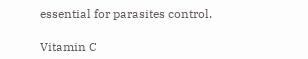essential for parasites control.

Vitamin C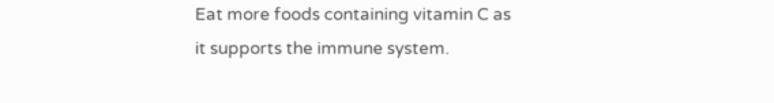Eat more foods containing vitamin C as it supports the immune system.